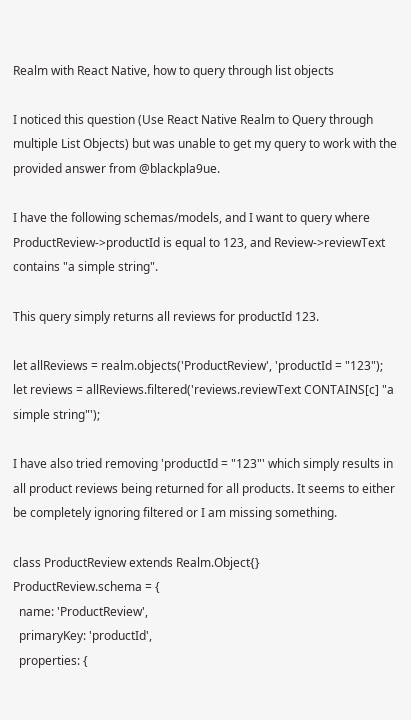Realm with React Native, how to query through list objects

I noticed this question (Use React Native Realm to Query through multiple List Objects) but was unable to get my query to work with the provided answer from @blackpla9ue.

I have the following schemas/models, and I want to query where ProductReview->productId is equal to 123, and Review->reviewText contains "a simple string".

This query simply returns all reviews for productId 123.

let allReviews = realm.objects('ProductReview', 'productId = "123");
let reviews = allReviews.filtered('reviews.reviewText CONTAINS[c] "a simple string"');

I have also tried removing 'productId = "123"' which simply results in all product reviews being returned for all products. It seems to either be completely ignoring filtered or I am missing something.

class ProductReview extends Realm.Object{}
ProductReview.schema = {
  name: 'ProductReview',
  primaryKey: 'productId',
  properties: {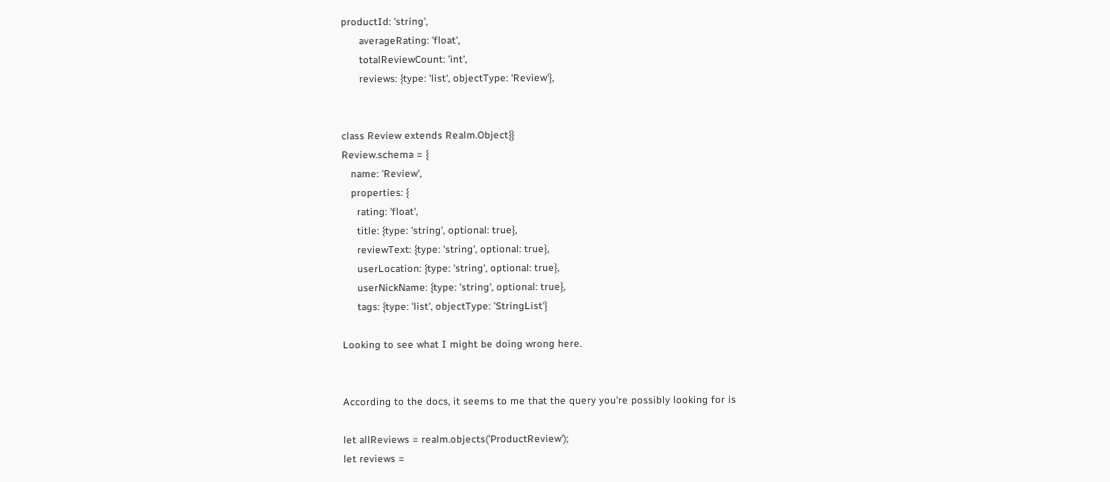productId: 'string',
      averageRating: 'float',
      totalReviewCount: 'int',
      reviews: {type: 'list', objectType: 'Review'},


class Review extends Realm.Object{}
Review.schema = {
   name: 'Review',
   properties: {
     rating: 'float',
     title: {type: 'string', optional: true},
     reviewText: {type: 'string', optional: true},
     userLocation: {type: 'string', optional: true},
     userNickName: {type: 'string', optional: true},
     tags: {type: 'list', objectType: 'StringList'}

Looking to see what I might be doing wrong here.


According to the docs, it seems to me that the query you're possibly looking for is

let allReviews = realm.objects('ProductReview');
let reviews =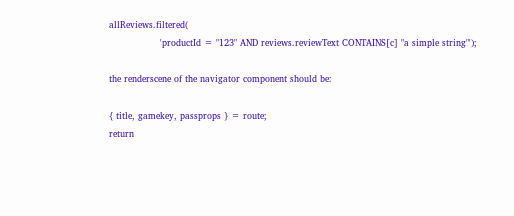allReviews.filtered(
                 'productId = "123" AND reviews.reviewText CONTAINS[c] "a simple string"');

the renderscene of the navigator component should be:

{ title, gamekey, passprops } = route;
return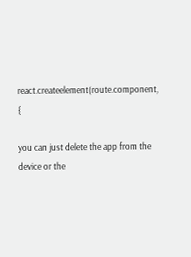react.createelement(route.component, {

you can just delete the app from the device or the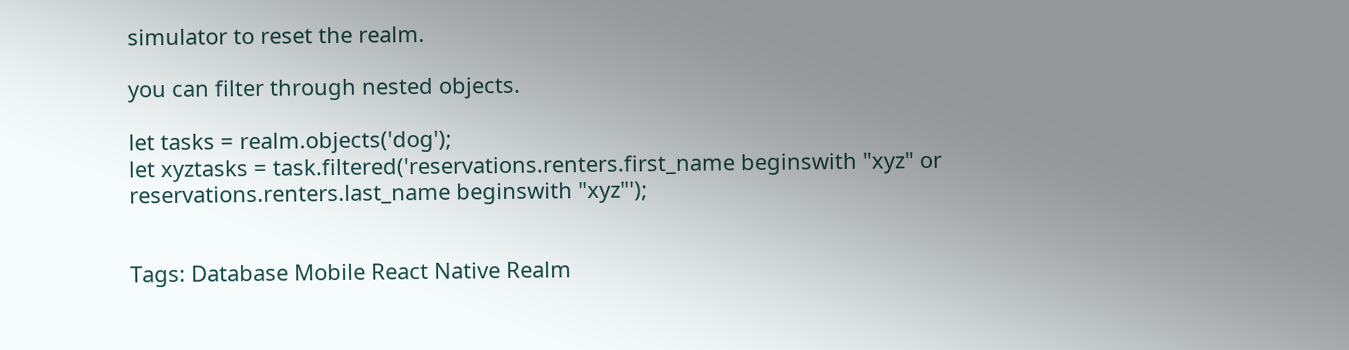simulator to reset the realm.

you can filter through nested objects.

let tasks = realm.objects('dog');
let xyztasks = task.filtered('reservations.renters.first_name beginswith "xyz" or reservations.renters.last_name beginswith "xyz"');


Tags: Database Mobile React Native Realm